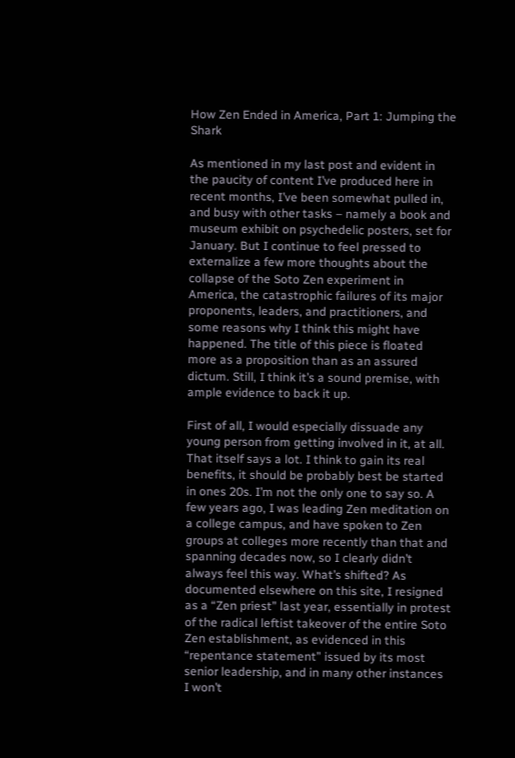How Zen Ended in America, Part 1: Jumping the Shark

As mentioned in my last post and evident in the paucity of content I’ve produced here in recent months, I’ve been somewhat pulled in, and busy with other tasks – namely a book and museum exhibit on psychedelic posters, set for January. But I continue to feel pressed to externalize a few more thoughts about the collapse of the Soto Zen experiment in America, the catastrophic failures of its major proponents, leaders, and practitioners, and some reasons why I think this might have happened. The title of this piece is floated more as a proposition than as an assured dictum. Still, I think it’s a sound premise, with ample evidence to back it up.

First of all, I would especially dissuade any young person from getting involved in it, at all. That itself says a lot. I think to gain its real benefits, it should be probably best be started in ones 20s. I’m not the only one to say so. A few years ago, I was leading Zen meditation on a college campus, and have spoken to Zen groups at colleges more recently than that and spanning decades now, so I clearly didn’t always feel this way. What’s shifted? As documented elsewhere on this site, I resigned as a “Zen priest” last year, essentially in protest of the radical leftist takeover of the entire Soto Zen establishment, as evidenced in this “repentance statement” issued by its most senior leadership, and in many other instances I won’t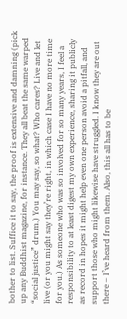bother to list. Suffice it to say, the proof is extensive and damning (pick up any Buddhist magazine, for instance. They all beat the same warped “social justice” drum.) You may say, so what? Who cares? Live and let live (or you might say they’re right, in which case I have no more time for you.) As someone who was so involved for so many years, I feel a responsibility to at least digest my own experience, sharing it publicly as record in hopes it might help even one person avoid a pitfall, and support those who might likewise have struggled. I know they are out there – I’ve heard from them. Also, this all has to be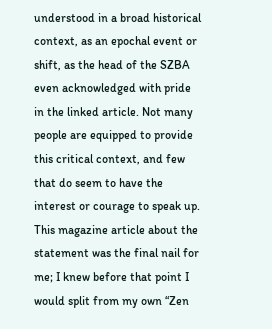understood in a broad historical context, as an epochal event or shift, as the head of the SZBA even acknowledged with pride in the linked article. Not many people are equipped to provide this critical context, and few that do seem to have the interest or courage to speak up. This magazine article about the statement was the final nail for me; I knew before that point I would split from my own “Zen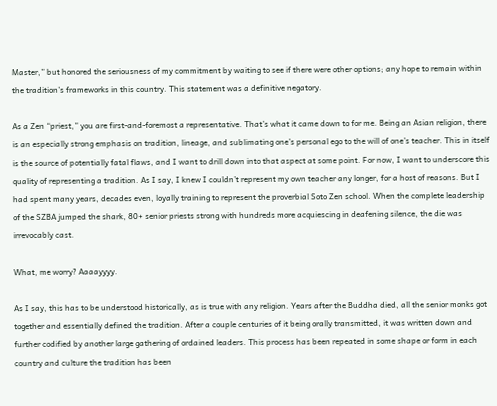Master,” but honored the seriousness of my commitment by waiting to see if there were other options; any hope to remain within the tradition’s frameworks in this country. This statement was a definitive negatory.

As a Zen “priest,” you are first-and-foremost a representative. That’s what it came down to for me. Being an Asian religion, there is an especially strong emphasis on tradition, lineage, and sublimating one’s personal ego to the will of one’s teacher. This in itself is the source of potentially fatal flaws, and I want to drill down into that aspect at some point. For now, I want to underscore this quality of representing a tradition. As I say, I knew I couldn’t represent my own teacher any longer, for a host of reasons. But I had spent many years, decades even, loyally training to represent the proverbial Soto Zen school. When the complete leadership of the SZBA jumped the shark, 80+ senior priests strong with hundreds more acquiescing in deafening silence, the die was irrevocably cast.

What, me worry? Aaaayyyy.

As I say, this has to be understood historically, as is true with any religion. Years after the Buddha died, all the senior monks got together and essentially defined the tradition. After a couple centuries of it being orally transmitted, it was written down and further codified by another large gathering of ordained leaders. This process has been repeated in some shape or form in each country and culture the tradition has been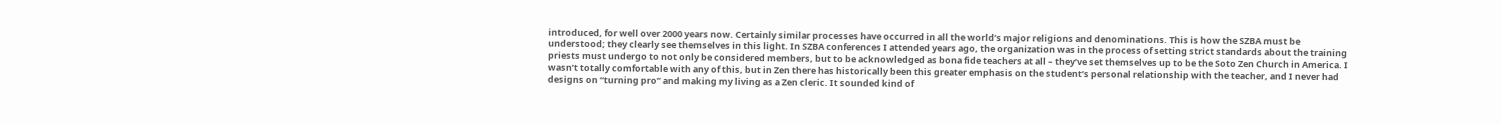introduced, for well over 2000 years now. Certainly similar processes have occurred in all the world’s major religions and denominations. This is how the SZBA must be understood; they clearly see themselves in this light. In SZBA conferences I attended years ago, the organization was in the process of setting strict standards about the training priests must undergo to not only be considered members, but to be acknowledged as bona fide teachers at all – they’ve set themselves up to be the Soto Zen Church in America. I wasn’t totally comfortable with any of this, but in Zen there has historically been this greater emphasis on the student’s personal relationship with the teacher, and I never had designs on “turning pro” and making my living as a Zen cleric. It sounded kind of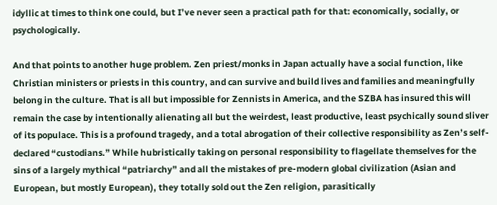idyllic at times to think one could, but I’ve never seen a practical path for that: economically, socially, or psychologically.

And that points to another huge problem. Zen priest/monks in Japan actually have a social function, like Christian ministers or priests in this country, and can survive and build lives and families and meaningfully belong in the culture. That is all but impossible for Zennists in America, and the SZBA has insured this will remain the case by intentionally alienating all but the weirdest, least productive, least psychically sound sliver of its populace. This is a profound tragedy, and a total abrogation of their collective responsibility as Zen’s self-declared “custodians.” While hubristically taking on personal responsibility to flagellate themselves for the sins of a largely mythical “patriarchy” and all the mistakes of pre-modern global civilization (Asian and European, but mostly European), they totally sold out the Zen religion, parasitically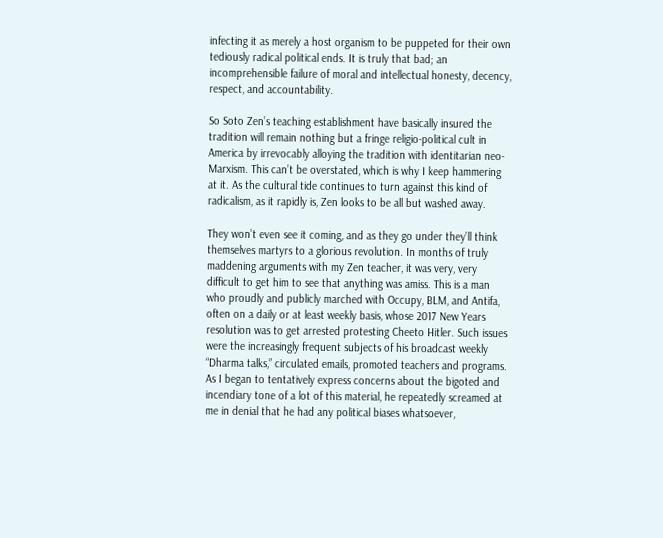infecting it as merely a host organism to be puppeted for their own tediously radical political ends. It is truly that bad; an incomprehensible failure of moral and intellectual honesty, decency, respect, and accountability.

So Soto Zen’s teaching establishment have basically insured the tradition will remain nothing but a fringe religio-political cult in America by irrevocably alloying the tradition with identitarian neo-Marxism. This can’t be overstated, which is why I keep hammering at it. As the cultural tide continues to turn against this kind of radicalism, as it rapidly is, Zen looks to be all but washed away.

They won’t even see it coming, and as they go under they’ll think themselves martyrs to a glorious revolution. In months of truly maddening arguments with my Zen teacher, it was very, very difficult to get him to see that anything was amiss. This is a man who proudly and publicly marched with Occupy, BLM, and Antifa, often on a daily or at least weekly basis, whose 2017 New Years resolution was to get arrested protesting Cheeto Hitler. Such issues were the increasingly frequent subjects of his broadcast weekly “Dharma talks,” circulated emails, promoted teachers and programs. As I began to tentatively express concerns about the bigoted and incendiary tone of a lot of this material, he repeatedly screamed at me in denial that he had any political biases whatsoever,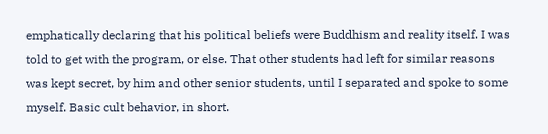emphatically declaring that his political beliefs were Buddhism and reality itself. I was told to get with the program, or else. That other students had left for similar reasons was kept secret, by him and other senior students, until I separated and spoke to some myself. Basic cult behavior, in short.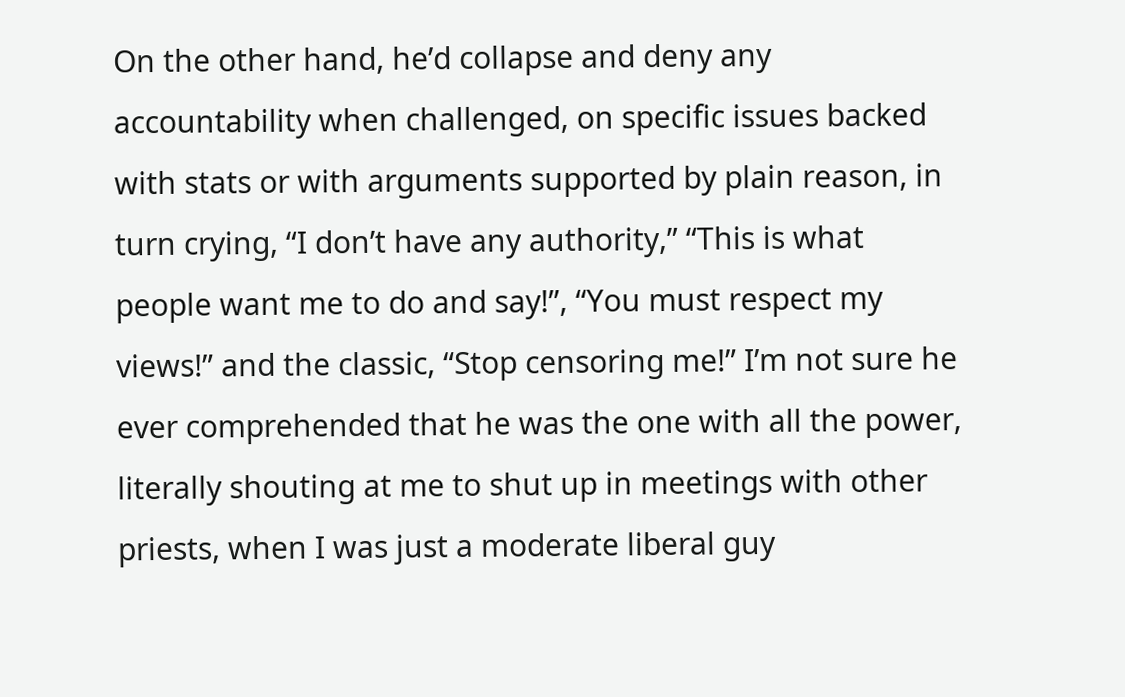On the other hand, he’d collapse and deny any accountability when challenged, on specific issues backed with stats or with arguments supported by plain reason, in turn crying, “I don’t have any authority,” “This is what people want me to do and say!”, “You must respect my views!” and the classic, “Stop censoring me!” I’m not sure he ever comprehended that he was the one with all the power, literally shouting at me to shut up in meetings with other priests, when I was just a moderate liberal guy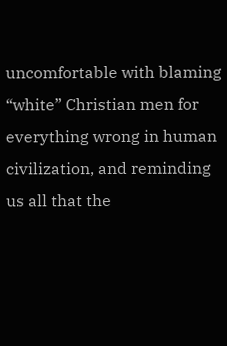uncomfortable with blaming “white” Christian men for everything wrong in human civilization, and reminding us all that the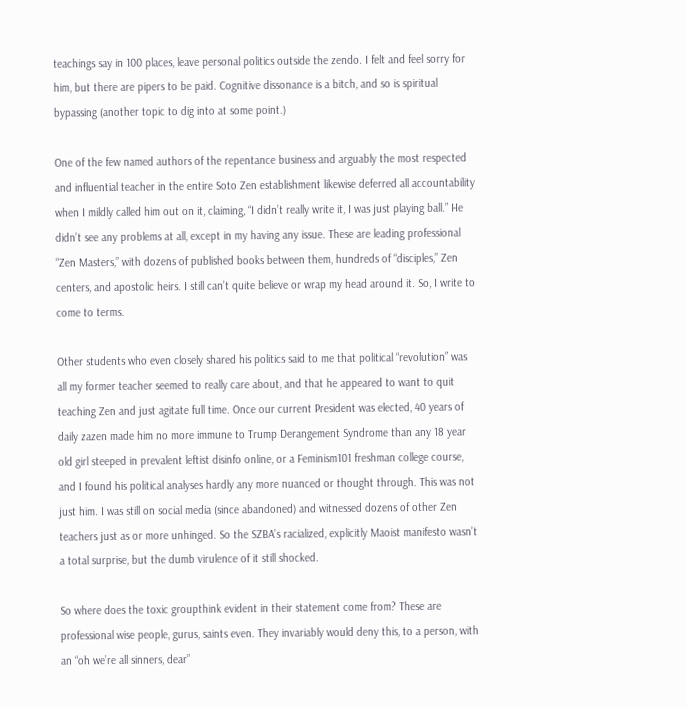teachings say in 100 places, leave personal politics outside the zendo. I felt and feel sorry for him, but there are pipers to be paid. Cognitive dissonance is a bitch, and so is spiritual bypassing (another topic to dig into at some point.)

One of the few named authors of the repentance business and arguably the most respected and influential teacher in the entire Soto Zen establishment likewise deferred all accountability when I mildly called him out on it, claiming, “I didn’t really write it, I was just playing ball.” He didn’t see any problems at all, except in my having any issue. These are leading professional “Zen Masters,” with dozens of published books between them, hundreds of “disciples,” Zen centers, and apostolic heirs. I still can’t quite believe or wrap my head around it. So, I write to come to terms.

Other students who even closely shared his politics said to me that political “revolution” was all my former teacher seemed to really care about, and that he appeared to want to quit teaching Zen and just agitate full time. Once our current President was elected, 40 years of daily zazen made him no more immune to Trump Derangement Syndrome than any 18 year old girl steeped in prevalent leftist disinfo online, or a Feminism101 freshman college course, and I found his political analyses hardly any more nuanced or thought through. This was not just him. I was still on social media (since abandoned) and witnessed dozens of other Zen teachers just as or more unhinged. So the SZBA’s racialized, explicitly Maoist manifesto wasn’t a total surprise, but the dumb virulence of it still shocked.

So where does the toxic groupthink evident in their statement come from? These are professional wise people, gurus, saints even. They invariably would deny this, to a person, with an “oh we’re all sinners, dear”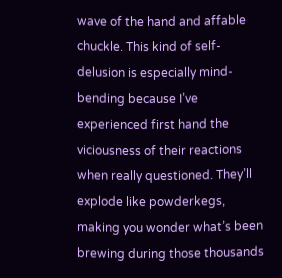wave of the hand and affable chuckle. This kind of self-delusion is especially mind-bending because I’ve experienced first hand the viciousness of their reactions when really questioned. They’ll explode like powderkegs, making you wonder what’s been brewing during those thousands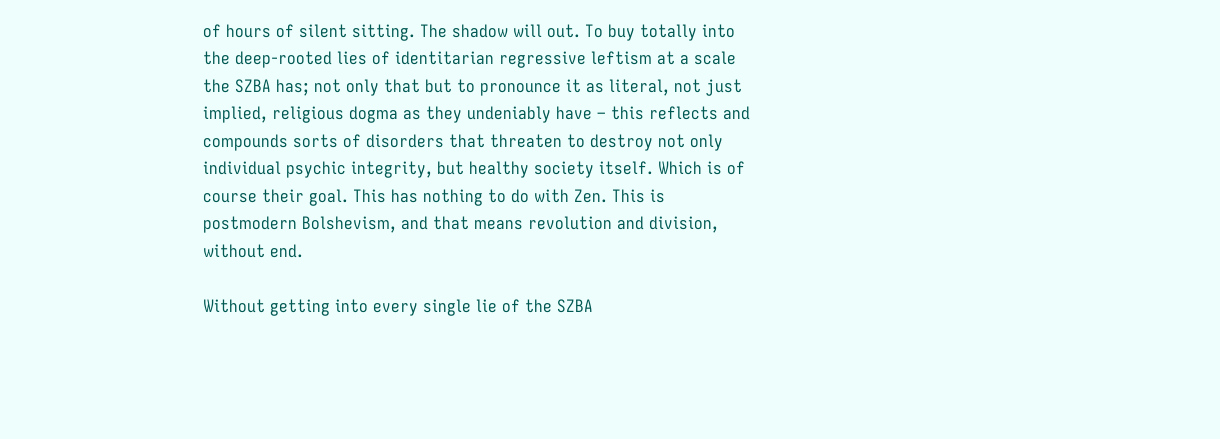of hours of silent sitting. The shadow will out. To buy totally into the deep-rooted lies of identitarian regressive leftism at a scale the SZBA has; not only that but to pronounce it as literal, not just implied, religious dogma as they undeniably have – this reflects and compounds sorts of disorders that threaten to destroy not only individual psychic integrity, but healthy society itself. Which is of course their goal. This has nothing to do with Zen. This is postmodern Bolshevism, and that means revolution and division, without end.

Without getting into every single lie of the SZBA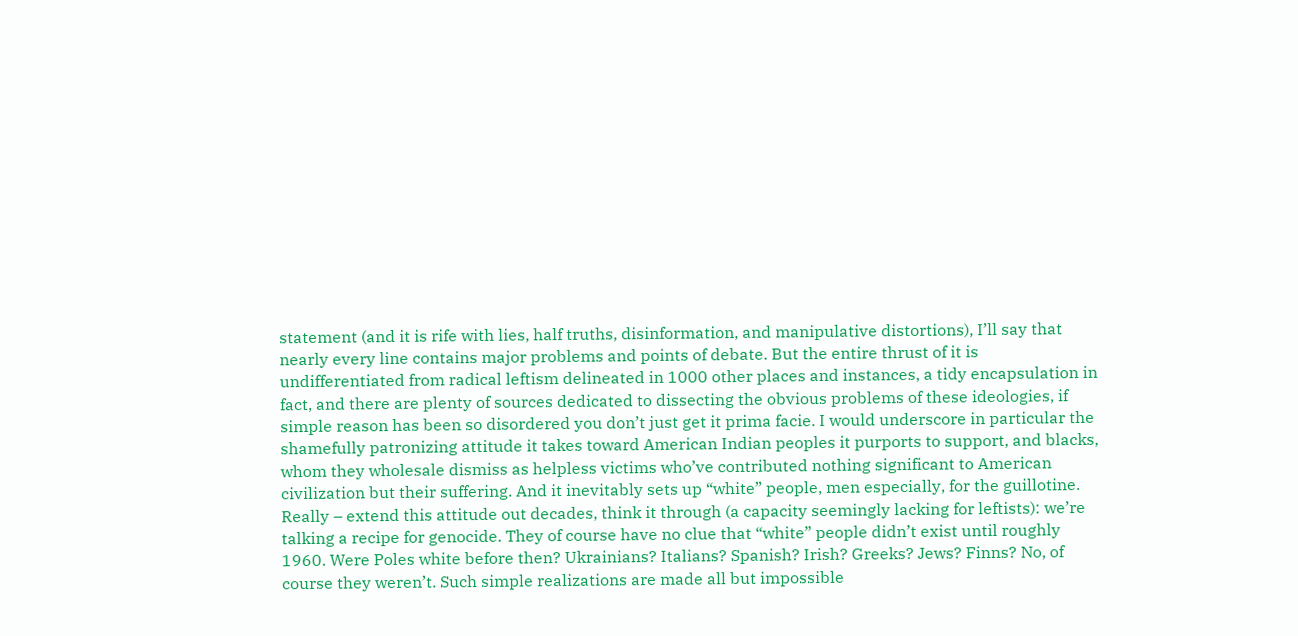statement (and it is rife with lies, half truths, disinformation, and manipulative distortions), I’ll say that nearly every line contains major problems and points of debate. But the entire thrust of it is undifferentiated from radical leftism delineated in 1000 other places and instances, a tidy encapsulation in fact, and there are plenty of sources dedicated to dissecting the obvious problems of these ideologies, if simple reason has been so disordered you don’t just get it prima facie. I would underscore in particular the shamefully patronizing attitude it takes toward American Indian peoples it purports to support, and blacks, whom they wholesale dismiss as helpless victims who’ve contributed nothing significant to American civilization but their suffering. And it inevitably sets up “white” people, men especially, for the guillotine. Really – extend this attitude out decades, think it through (a capacity seemingly lacking for leftists): we’re talking a recipe for genocide. They of course have no clue that “white” people didn’t exist until roughly 1960. Were Poles white before then? Ukrainians? Italians? Spanish? Irish? Greeks? Jews? Finns? No, of course they weren’t. Such simple realizations are made all but impossible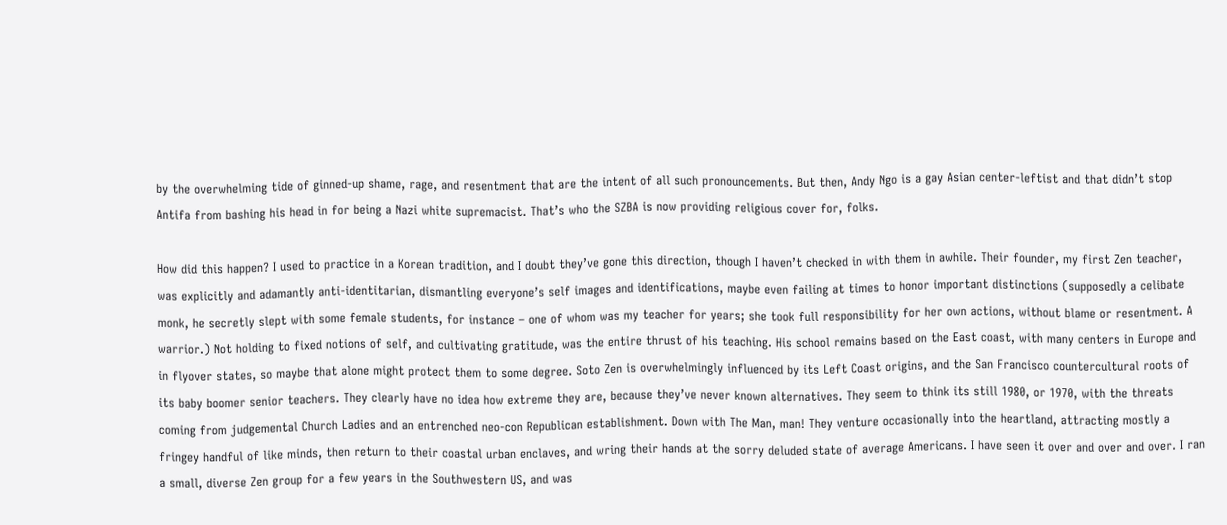by the overwhelming tide of ginned-up shame, rage, and resentment that are the intent of all such pronouncements. But then, Andy Ngo is a gay Asian center-leftist and that didn’t stop Antifa from bashing his head in for being a Nazi white supremacist. That’s who the SZBA is now providing religious cover for, folks.

How did this happen? I used to practice in a Korean tradition, and I doubt they’ve gone this direction, though I haven’t checked in with them in awhile. Their founder, my first Zen teacher, was explicitly and adamantly anti-identitarian, dismantling everyone’s self images and identifications, maybe even failing at times to honor important distinctions (supposedly a celibate monk, he secretly slept with some female students, for instance – one of whom was my teacher for years; she took full responsibility for her own actions, without blame or resentment. A warrior.) Not holding to fixed notions of self, and cultivating gratitude, was the entire thrust of his teaching. His school remains based on the East coast, with many centers in Europe and in flyover states, so maybe that alone might protect them to some degree. Soto Zen is overwhelmingly influenced by its Left Coast origins, and the San Francisco countercultural roots of its baby boomer senior teachers. They clearly have no idea how extreme they are, because they’ve never known alternatives. They seem to think its still 1980, or 1970, with the threats coming from judgemental Church Ladies and an entrenched neo-con Republican establishment. Down with The Man, man! They venture occasionally into the heartland, attracting mostly a fringey handful of like minds, then return to their coastal urban enclaves, and wring their hands at the sorry deluded state of average Americans. I have seen it over and over and over. I ran a small, diverse Zen group for a few years in the Southwestern US, and was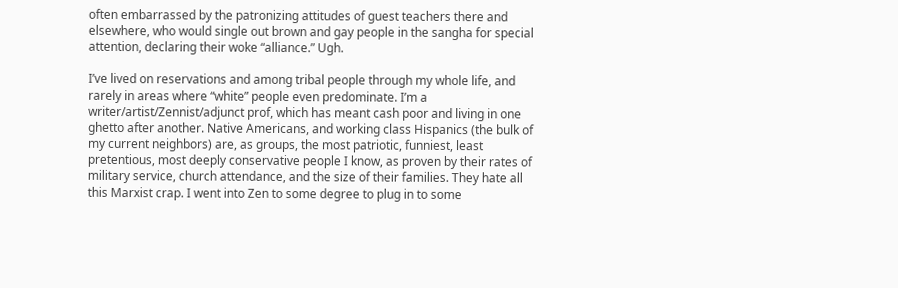often embarrassed by the patronizing attitudes of guest teachers there and elsewhere, who would single out brown and gay people in the sangha for special attention, declaring their woke “alliance.” Ugh.

I’ve lived on reservations and among tribal people through my whole life, and rarely in areas where “white” people even predominate. I’m a writer/artist/Zennist/adjunct prof, which has meant cash poor and living in one ghetto after another. Native Americans, and working class Hispanics (the bulk of my current neighbors) are, as groups, the most patriotic, funniest, least pretentious, most deeply conservative people I know, as proven by their rates of military service, church attendance, and the size of their families. They hate all this Marxist crap. I went into Zen to some degree to plug in to some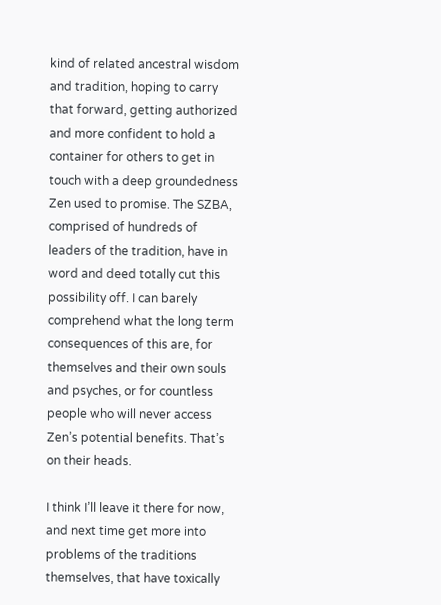kind of related ancestral wisdom and tradition, hoping to carry that forward, getting authorized and more confident to hold a container for others to get in touch with a deep groundedness Zen used to promise. The SZBA, comprised of hundreds of leaders of the tradition, have in word and deed totally cut this possibility off. I can barely comprehend what the long term consequences of this are, for themselves and their own souls and psyches, or for countless people who will never access Zen’s potential benefits. That’s on their heads.

I think I’ll leave it there for now, and next time get more into problems of the traditions themselves, that have toxically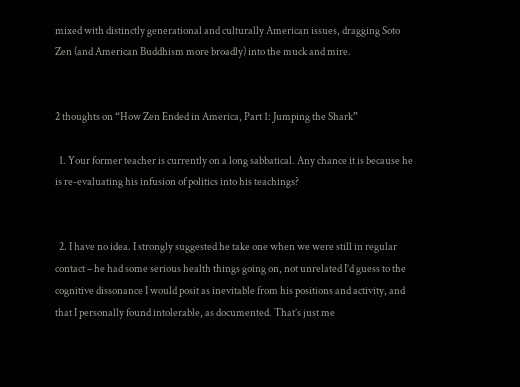mixed with distinctly generational and culturally American issues, dragging Soto Zen (and American Buddhism more broadly) into the muck and mire.


2 thoughts on “How Zen Ended in America, Part 1: Jumping the Shark”

  1. Your former teacher is currently on a long sabbatical. Any chance it is because he is re-evaluating his infusion of politics into his teachings?


  2. I have no idea. I strongly suggested he take one when we were still in regular contact – he had some serious health things going on, not unrelated I’d guess to the cognitive dissonance I would posit as inevitable from his positions and activity, and that I personally found intolerable, as documented. That’s just me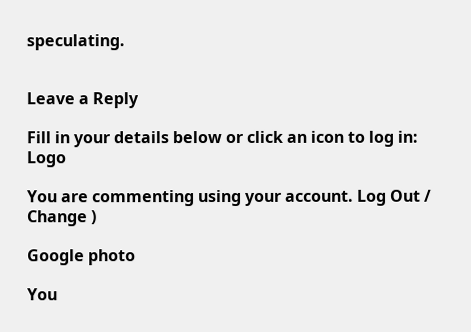speculating.


Leave a Reply

Fill in your details below or click an icon to log in: Logo

You are commenting using your account. Log Out /  Change )

Google photo

You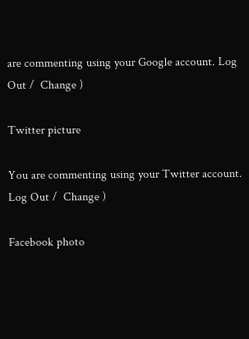are commenting using your Google account. Log Out /  Change )

Twitter picture

You are commenting using your Twitter account. Log Out /  Change )

Facebook photo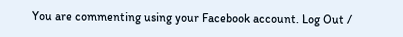You are commenting using your Facebook account. Log Out /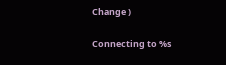Change )

Connecting to %s